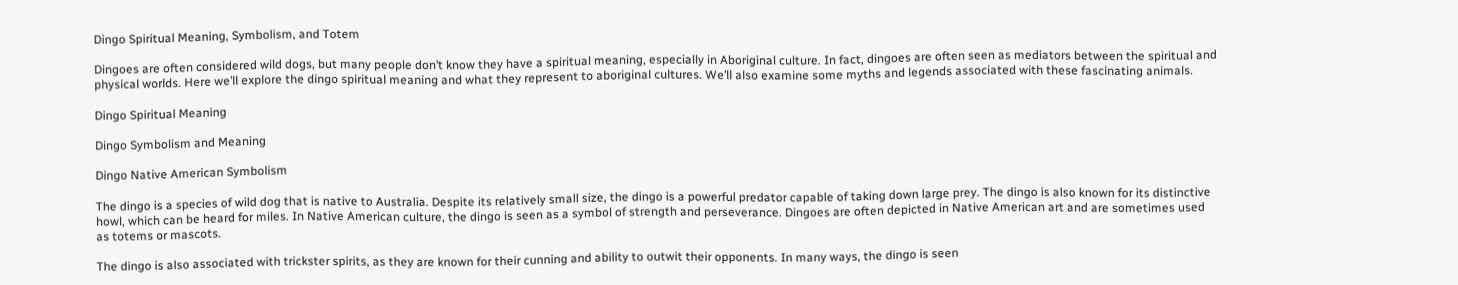Dingo Spiritual Meaning, Symbolism, and Totem

Dingoes are often considered wild dogs, but many people don’t know they have a spiritual meaning, especially in Aboriginal culture. In fact, dingoes are often seen as mediators between the spiritual and physical worlds. Here we’ll explore the dingo spiritual meaning and what they represent to aboriginal cultures. We’ll also examine some myths and legends associated with these fascinating animals.

Dingo Spiritual Meaning

Dingo Symbolism and Meaning

Dingo Native American Symbolism

The dingo is a species of wild dog that is native to Australia. Despite its relatively small size, the dingo is a powerful predator capable of taking down large prey. The dingo is also known for its distinctive howl, which can be heard for miles. In Native American culture, the dingo is seen as a symbol of strength and perseverance. Dingoes are often depicted in Native American art and are sometimes used as totems or mascots.

The dingo is also associated with trickster spirits, as they are known for their cunning and ability to outwit their opponents. In many ways, the dingo is seen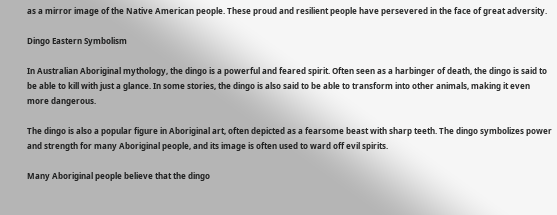as a mirror image of the Native American people. These proud and resilient people have persevered in the face of great adversity.

Dingo Eastern Symbolism

In Australian Aboriginal mythology, the dingo is a powerful and feared spirit. Often seen as a harbinger of death, the dingo is said to be able to kill with just a glance. In some stories, the dingo is also said to be able to transform into other animals, making it even more dangerous.

The dingo is also a popular figure in Aboriginal art, often depicted as a fearsome beast with sharp teeth. The dingo symbolizes power and strength for many Aboriginal people, and its image is often used to ward off evil spirits.

Many Aboriginal people believe that the dingo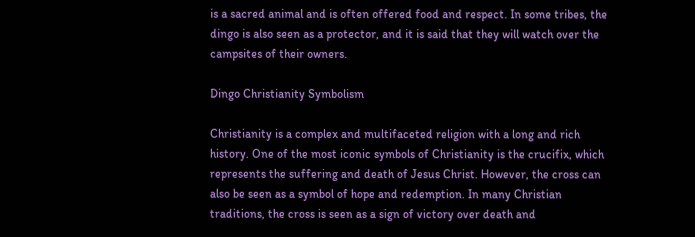is a sacred animal and is often offered food and respect. In some tribes, the dingo is also seen as a protector, and it is said that they will watch over the campsites of their owners.

Dingo Christianity Symbolism

Christianity is a complex and multifaceted religion with a long and rich history. One of the most iconic symbols of Christianity is the crucifix, which represents the suffering and death of Jesus Christ. However, the cross can also be seen as a symbol of hope and redemption. In many Christian traditions, the cross is seen as a sign of victory over death and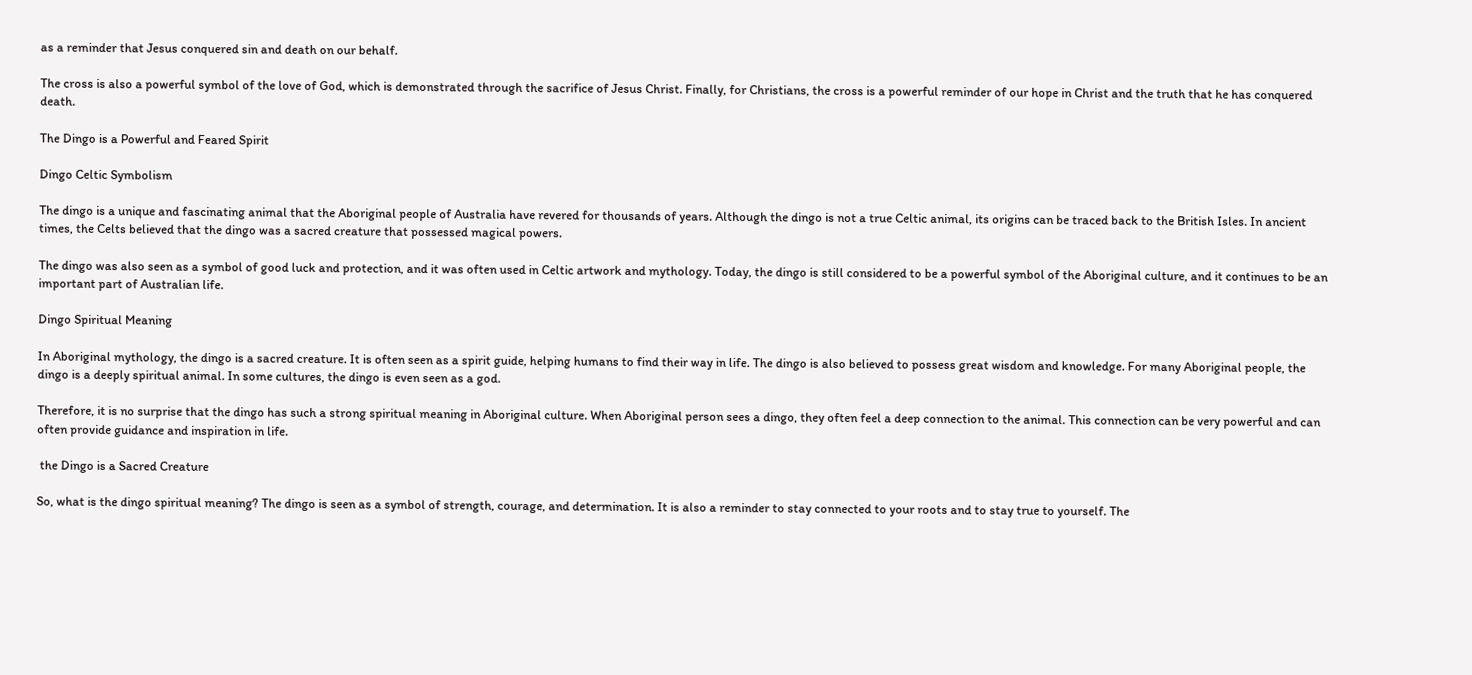as a reminder that Jesus conquered sin and death on our behalf.

The cross is also a powerful symbol of the love of God, which is demonstrated through the sacrifice of Jesus Christ. Finally, for Christians, the cross is a powerful reminder of our hope in Christ and the truth that he has conquered death.

The Dingo is a Powerful and Feared Spirit

Dingo Celtic Symbolism

The dingo is a unique and fascinating animal that the Aboriginal people of Australia have revered for thousands of years. Although the dingo is not a true Celtic animal, its origins can be traced back to the British Isles. In ancient times, the Celts believed that the dingo was a sacred creature that possessed magical powers.

The dingo was also seen as a symbol of good luck and protection, and it was often used in Celtic artwork and mythology. Today, the dingo is still considered to be a powerful symbol of the Aboriginal culture, and it continues to be an important part of Australian life.

Dingo Spiritual Meaning

In Aboriginal mythology, the dingo is a sacred creature. It is often seen as a spirit guide, helping humans to find their way in life. The dingo is also believed to possess great wisdom and knowledge. For many Aboriginal people, the dingo is a deeply spiritual animal. In some cultures, the dingo is even seen as a god.

Therefore, it is no surprise that the dingo has such a strong spiritual meaning in Aboriginal culture. When Aboriginal person sees a dingo, they often feel a deep connection to the animal. This connection can be very powerful and can often provide guidance and inspiration in life.

 the Dingo is a Sacred Creature

So, what is the dingo spiritual meaning? The dingo is seen as a symbol of strength, courage, and determination. It is also a reminder to stay connected to your roots and to stay true to yourself. The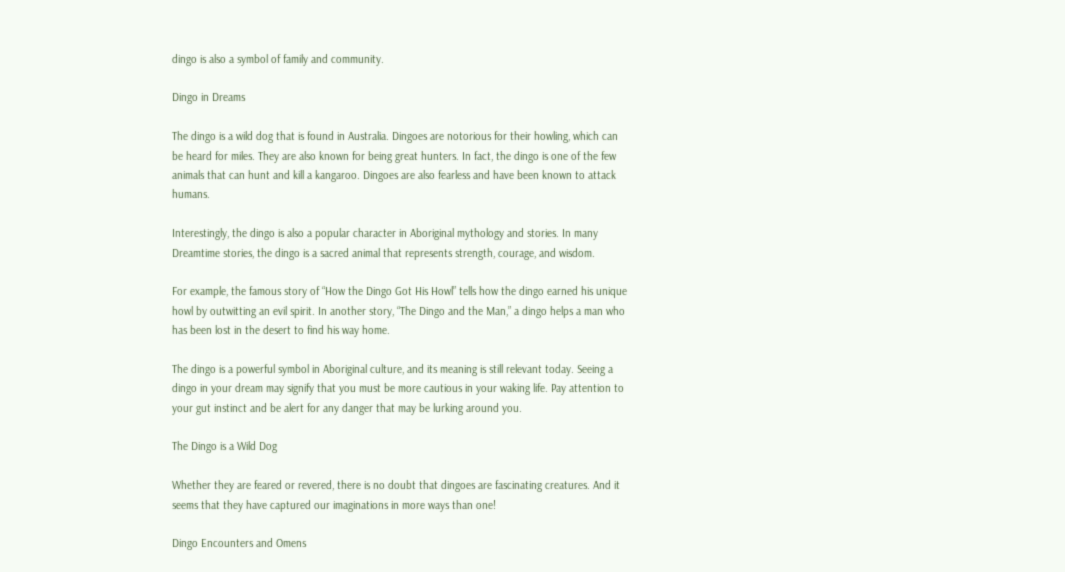dingo is also a symbol of family and community.

Dingo in Dreams

The dingo is a wild dog that is found in Australia. Dingoes are notorious for their howling, which can be heard for miles. They are also known for being great hunters. In fact, the dingo is one of the few animals that can hunt and kill a kangaroo. Dingoes are also fearless and have been known to attack humans.

Interestingly, the dingo is also a popular character in Aboriginal mythology and stories. In many Dreamtime stories, the dingo is a sacred animal that represents strength, courage, and wisdom.

For example, the famous story of “How the Dingo Got His Howl” tells how the dingo earned his unique howl by outwitting an evil spirit. In another story, “The Dingo and the Man,” a dingo helps a man who has been lost in the desert to find his way home.

The dingo is a powerful symbol in Aboriginal culture, and its meaning is still relevant today. Seeing a dingo in your dream may signify that you must be more cautious in your waking life. Pay attention to your gut instinct and be alert for any danger that may be lurking around you.

The Dingo is a Wild Dog

Whether they are feared or revered, there is no doubt that dingoes are fascinating creatures. And it seems that they have captured our imaginations in more ways than one!

Dingo Encounters and Omens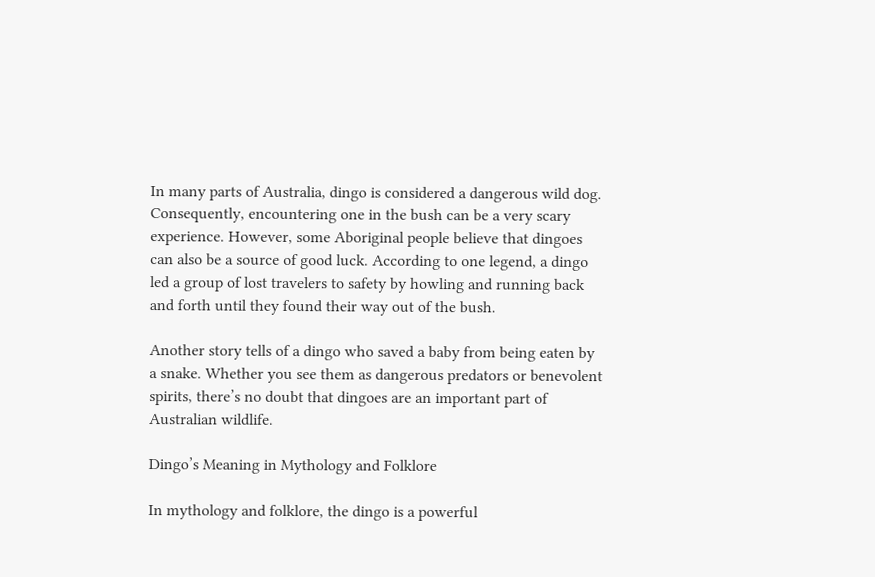In many parts of Australia, dingo is considered a dangerous wild dog. Consequently, encountering one in the bush can be a very scary experience. However, some Aboriginal people believe that dingoes can also be a source of good luck. According to one legend, a dingo led a group of lost travelers to safety by howling and running back and forth until they found their way out of the bush.

Another story tells of a dingo who saved a baby from being eaten by a snake. Whether you see them as dangerous predators or benevolent spirits, there’s no doubt that dingoes are an important part of Australian wildlife.

Dingo’s Meaning in Mythology and Folklore

In mythology and folklore, the dingo is a powerful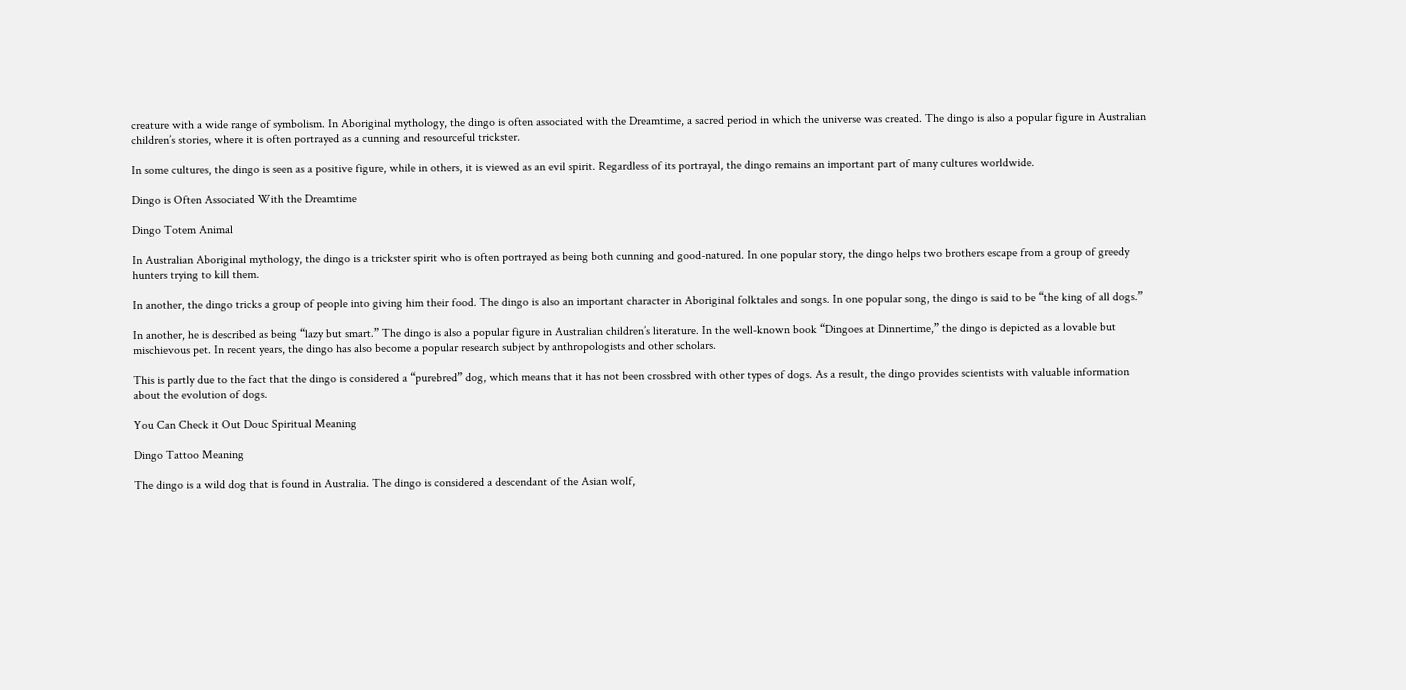creature with a wide range of symbolism. In Aboriginal mythology, the dingo is often associated with the Dreamtime, a sacred period in which the universe was created. The dingo is also a popular figure in Australian children’s stories, where it is often portrayed as a cunning and resourceful trickster.

In some cultures, the dingo is seen as a positive figure, while in others, it is viewed as an evil spirit. Regardless of its portrayal, the dingo remains an important part of many cultures worldwide.

Dingo is Often Associated With the Dreamtime

Dingo Totem Animal

In Australian Aboriginal mythology, the dingo is a trickster spirit who is often portrayed as being both cunning and good-natured. In one popular story, the dingo helps two brothers escape from a group of greedy hunters trying to kill them.

In another, the dingo tricks a group of people into giving him their food. The dingo is also an important character in Aboriginal folktales and songs. In one popular song, the dingo is said to be “the king of all dogs.”

In another, he is described as being “lazy but smart.” The dingo is also a popular figure in Australian children’s literature. In the well-known book “Dingoes at Dinnertime,” the dingo is depicted as a lovable but mischievous pet. In recent years, the dingo has also become a popular research subject by anthropologists and other scholars.

This is partly due to the fact that the dingo is considered a “purebred” dog, which means that it has not been crossbred with other types of dogs. As a result, the dingo provides scientists with valuable information about the evolution of dogs.

You Can Check it Out Douc Spiritual Meaning

Dingo Tattoo Meaning

The dingo is a wild dog that is found in Australia. The dingo is considered a descendant of the Asian wolf,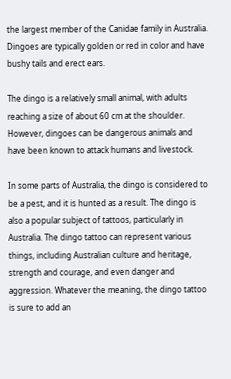the largest member of the Canidae family in Australia. Dingoes are typically golden or red in color and have bushy tails and erect ears.

The dingo is a relatively small animal, with adults reaching a size of about 60 cm at the shoulder. However, dingoes can be dangerous animals and have been known to attack humans and livestock.

In some parts of Australia, the dingo is considered to be a pest, and it is hunted as a result. The dingo is also a popular subject of tattoos, particularly in Australia. The dingo tattoo can represent various things, including Australian culture and heritage, strength and courage, and even danger and aggression. Whatever the meaning, the dingo tattoo is sure to add an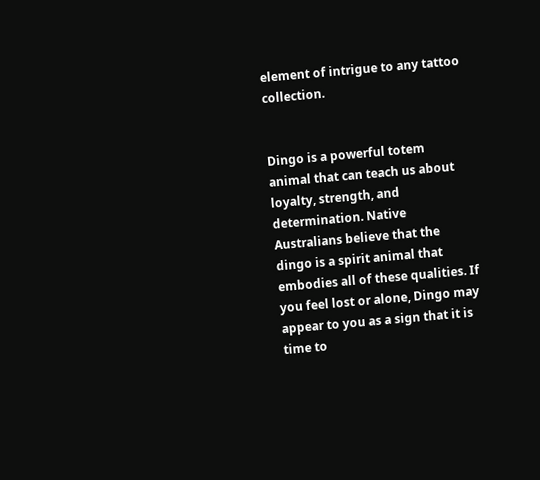element of intrigue to any tattoo collection.


Dingo is a powerful totem animal that can teach us about loyalty, strength, and determination. Native Australians believe that the dingo is a spirit animal that embodies all of these qualities. If you feel lost or alone, Dingo may appear to you as a sign that it is time to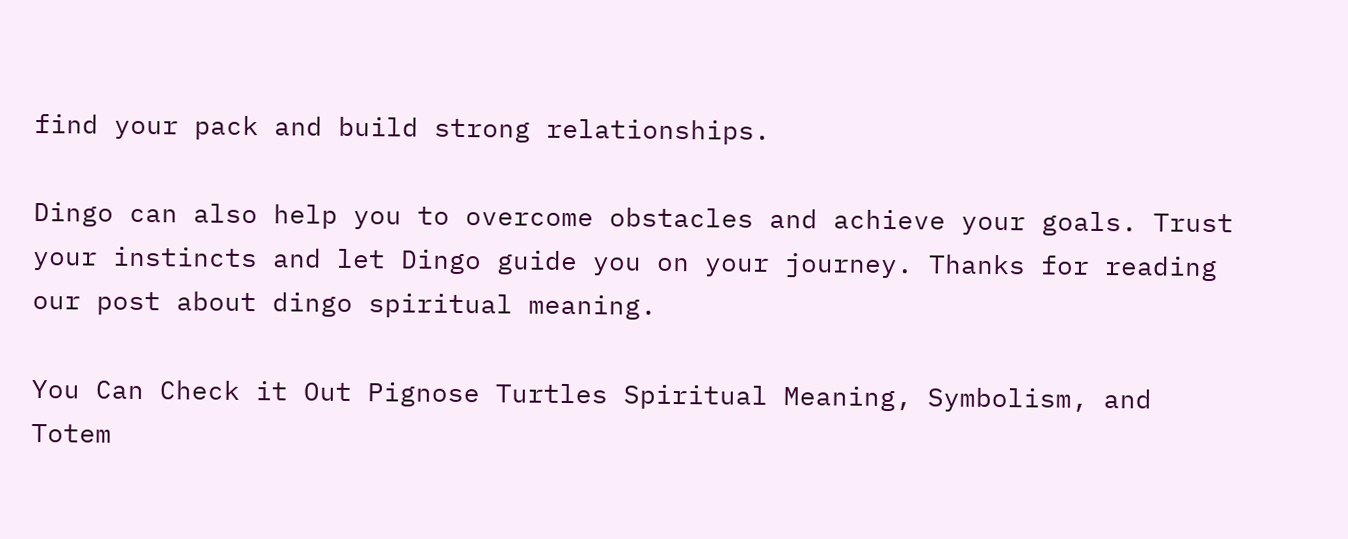find your pack and build strong relationships.

Dingo can also help you to overcome obstacles and achieve your goals. Trust your instincts and let Dingo guide you on your journey. Thanks for reading our post about dingo spiritual meaning.

You Can Check it Out Pignose Turtles Spiritual Meaning, Symbolism, and Totem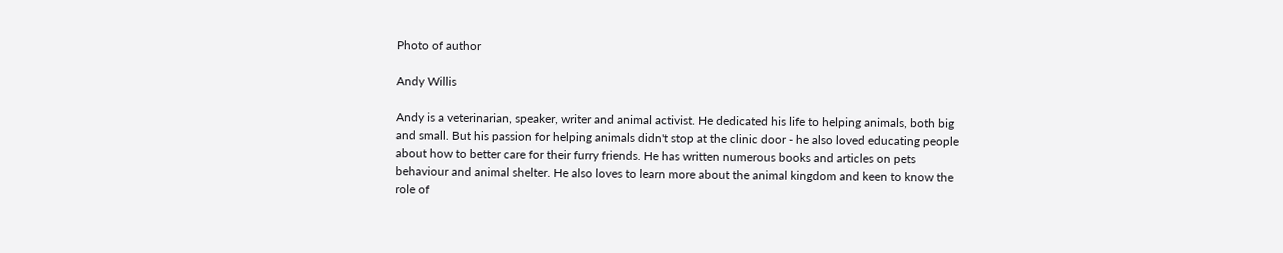Photo of author

Andy Willis

Andy is a veterinarian, speaker, writer and animal activist. He dedicated his life to helping animals, both big and small. But his passion for helping animals didn't stop at the clinic door - he also loved educating people about how to better care for their furry friends. He has written numerous books and articles on pets behaviour and animal shelter. He also loves to learn more about the animal kingdom and keen to know the role of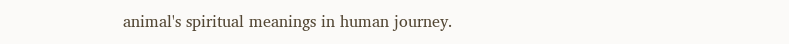animal's spiritual meanings in human journey.